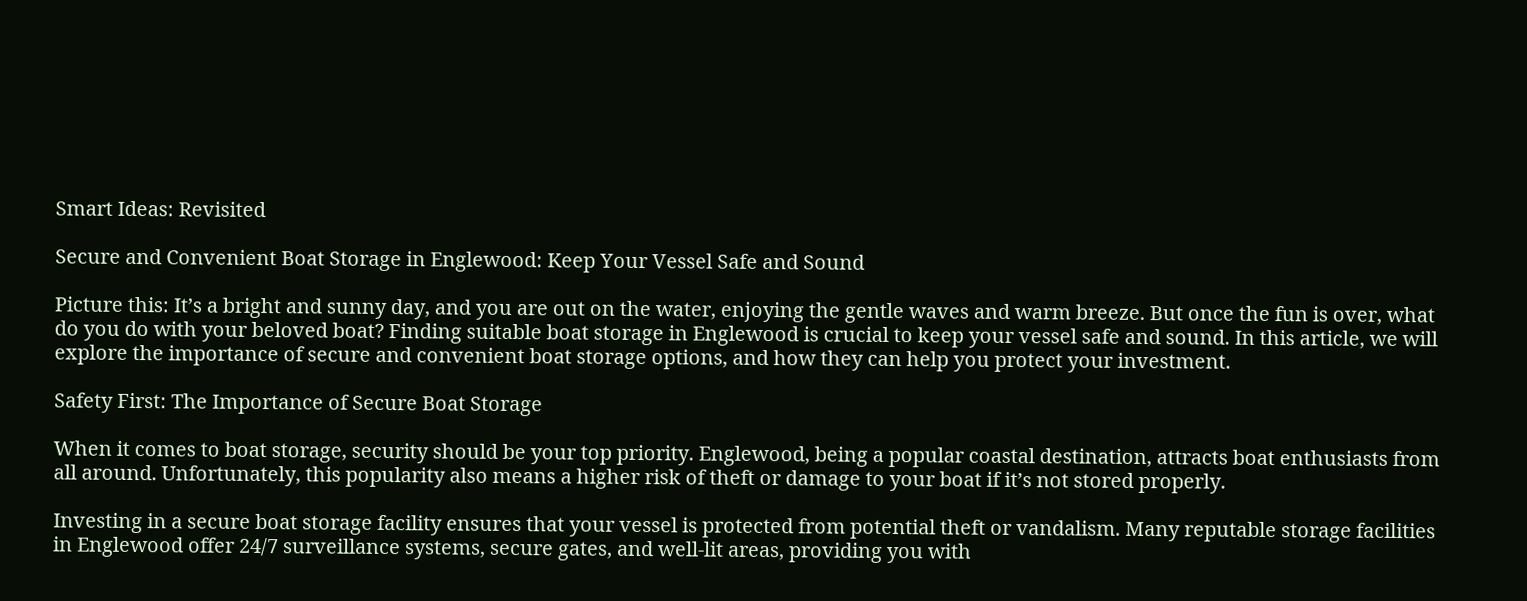Smart Ideas: Revisited

Secure and Convenient Boat Storage in Englewood: Keep Your Vessel Safe and Sound

Picture this: It’s a bright and sunny day, and you are out on the water, enjoying the gentle waves and warm breeze. But once the fun is over, what do you do with your beloved boat? Finding suitable boat storage in Englewood is crucial to keep your vessel safe and sound. In this article, we will explore the importance of secure and convenient boat storage options, and how they can help you protect your investment.

Safety First: The Importance of Secure Boat Storage

When it comes to boat storage, security should be your top priority. Englewood, being a popular coastal destination, attracts boat enthusiasts from all around. Unfortunately, this popularity also means a higher risk of theft or damage to your boat if it’s not stored properly.

Investing in a secure boat storage facility ensures that your vessel is protected from potential theft or vandalism. Many reputable storage facilities in Englewood offer 24/7 surveillance systems, secure gates, and well-lit areas, providing you with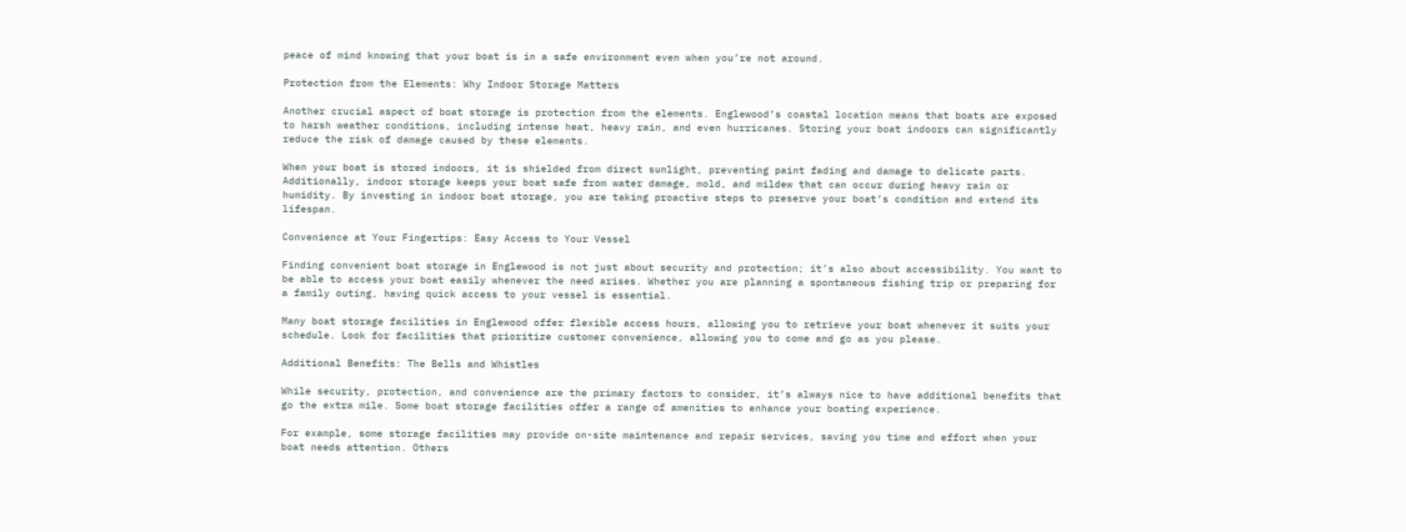peace of mind knowing that your boat is in a safe environment even when you’re not around.

Protection from the Elements: Why Indoor Storage Matters

Another crucial aspect of boat storage is protection from the elements. Englewood’s coastal location means that boats are exposed to harsh weather conditions, including intense heat, heavy rain, and even hurricanes. Storing your boat indoors can significantly reduce the risk of damage caused by these elements.

When your boat is stored indoors, it is shielded from direct sunlight, preventing paint fading and damage to delicate parts. Additionally, indoor storage keeps your boat safe from water damage, mold, and mildew that can occur during heavy rain or humidity. By investing in indoor boat storage, you are taking proactive steps to preserve your boat’s condition and extend its lifespan.

Convenience at Your Fingertips: Easy Access to Your Vessel

Finding convenient boat storage in Englewood is not just about security and protection; it’s also about accessibility. You want to be able to access your boat easily whenever the need arises. Whether you are planning a spontaneous fishing trip or preparing for a family outing, having quick access to your vessel is essential.

Many boat storage facilities in Englewood offer flexible access hours, allowing you to retrieve your boat whenever it suits your schedule. Look for facilities that prioritize customer convenience, allowing you to come and go as you please.

Additional Benefits: The Bells and Whistles

While security, protection, and convenience are the primary factors to consider, it’s always nice to have additional benefits that go the extra mile. Some boat storage facilities offer a range of amenities to enhance your boating experience.

For example, some storage facilities may provide on-site maintenance and repair services, saving you time and effort when your boat needs attention. Others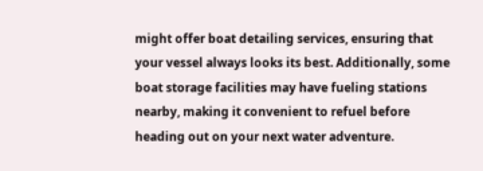might offer boat detailing services, ensuring that your vessel always looks its best. Additionally, some boat storage facilities may have fueling stations nearby, making it convenient to refuel before heading out on your next water adventure.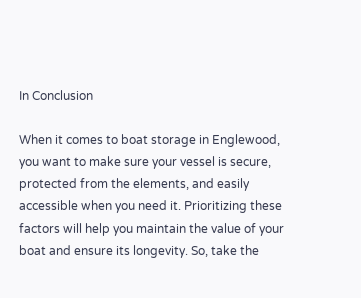In Conclusion

When it comes to boat storage in Englewood, you want to make sure your vessel is secure, protected from the elements, and easily accessible when you need it. Prioritizing these factors will help you maintain the value of your boat and ensure its longevity. So, take the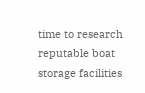time to research reputable boat storage facilities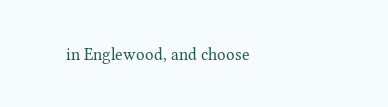in Englewood, and choose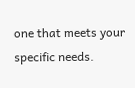one that meets your specific needs.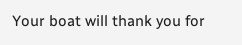Your boat will thank you for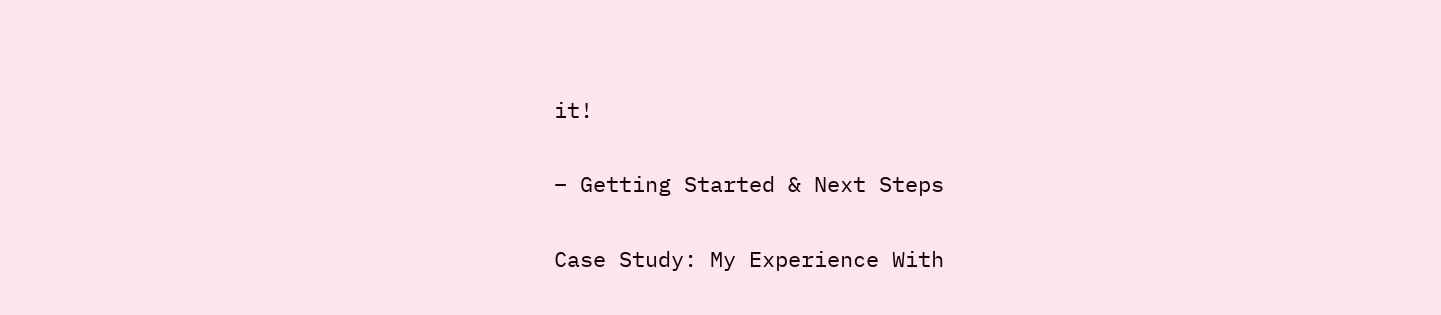it!

– Getting Started & Next Steps

Case Study: My Experience With